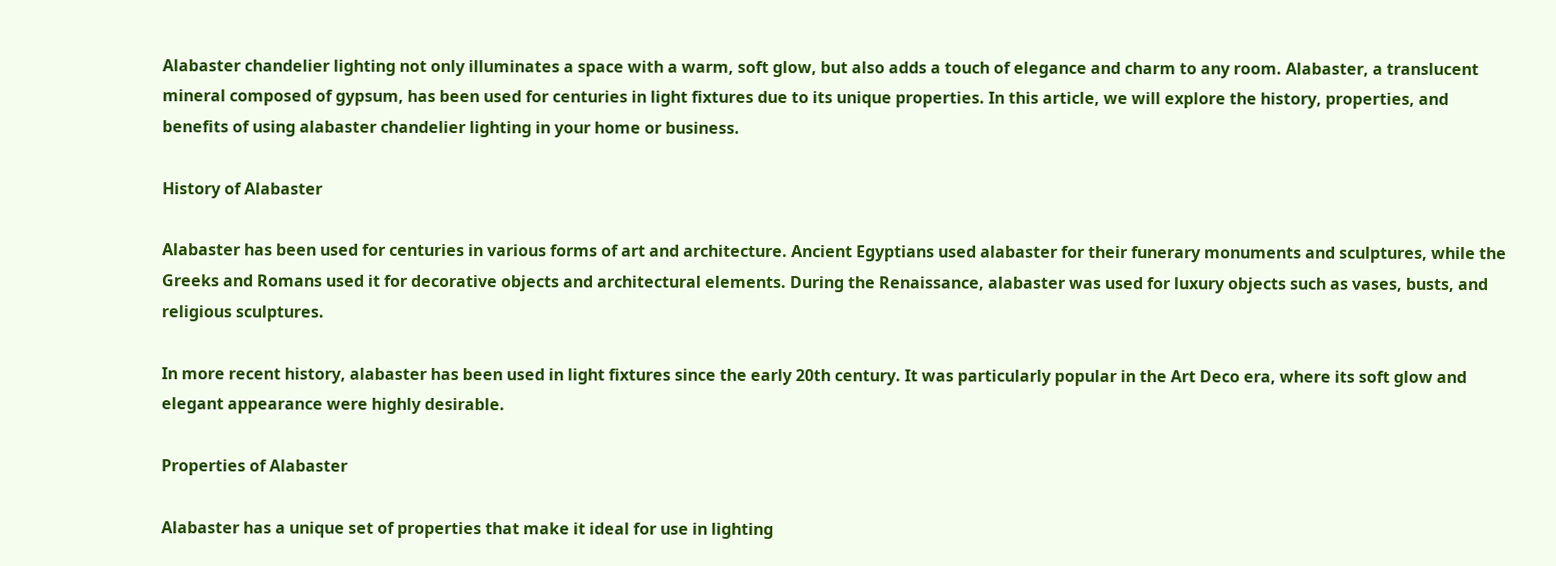Alabaster chandelier lighting not only illuminates a space with a warm, soft glow, but also adds a touch of elegance and charm to any room. Alabaster, a translucent mineral composed of gypsum, has been used for centuries in light fixtures due to its unique properties. In this article, we will explore the history, properties, and benefits of using alabaster chandelier lighting in your home or business.

History of Alabaster

Alabaster has been used for centuries in various forms of art and architecture. Ancient Egyptians used alabaster for their funerary monuments and sculptures, while the Greeks and Romans used it for decorative objects and architectural elements. During the Renaissance, alabaster was used for luxury objects such as vases, busts, and religious sculptures.

In more recent history, alabaster has been used in light fixtures since the early 20th century. It was particularly popular in the Art Deco era, where its soft glow and elegant appearance were highly desirable.

Properties of Alabaster

Alabaster has a unique set of properties that make it ideal for use in lighting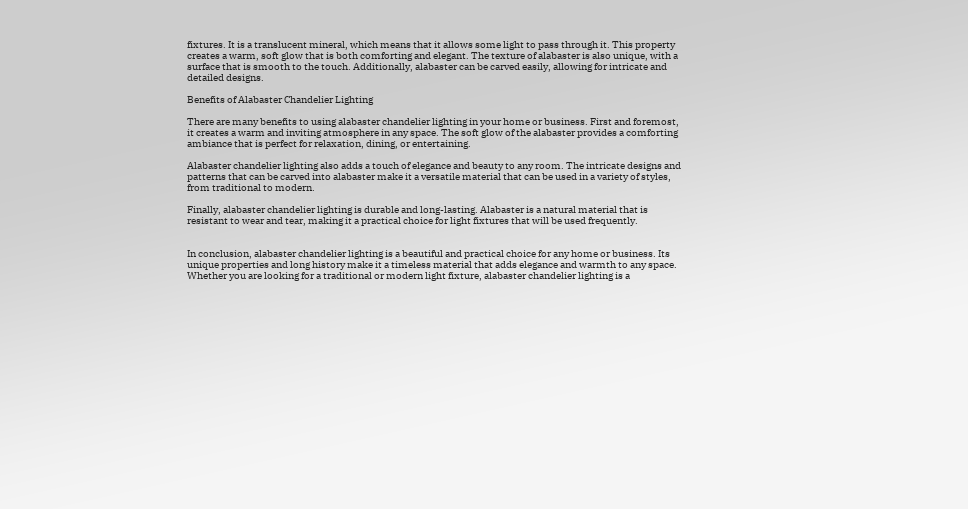fixtures. It is a translucent mineral, which means that it allows some light to pass through it. This property creates a warm, soft glow that is both comforting and elegant. The texture of alabaster is also unique, with a surface that is smooth to the touch. Additionally, alabaster can be carved easily, allowing for intricate and detailed designs.

Benefits of Alabaster Chandelier Lighting

There are many benefits to using alabaster chandelier lighting in your home or business. First and foremost, it creates a warm and inviting atmosphere in any space. The soft glow of the alabaster provides a comforting ambiance that is perfect for relaxation, dining, or entertaining.

Alabaster chandelier lighting also adds a touch of elegance and beauty to any room. The intricate designs and patterns that can be carved into alabaster make it a versatile material that can be used in a variety of styles, from traditional to modern.

Finally, alabaster chandelier lighting is durable and long-lasting. Alabaster is a natural material that is resistant to wear and tear, making it a practical choice for light fixtures that will be used frequently.


In conclusion, alabaster chandelier lighting is a beautiful and practical choice for any home or business. Its unique properties and long history make it a timeless material that adds elegance and warmth to any space. Whether you are looking for a traditional or modern light fixture, alabaster chandelier lighting is a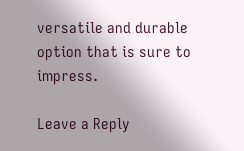versatile and durable option that is sure to impress.

Leave a Reply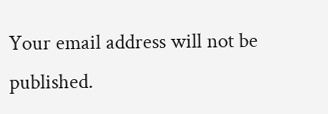Your email address will not be published.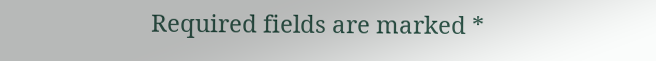Required fields are marked *